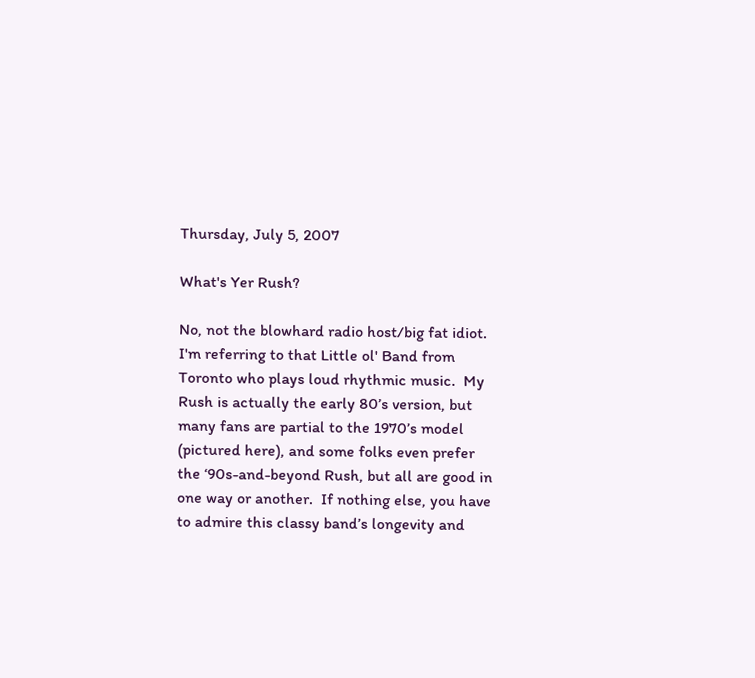Thursday, July 5, 2007

What's Yer Rush?

No, not the blowhard radio host/big fat idiot.  I'm referring to that Little ol' Band from Toronto who plays loud rhythmic music.  My Rush is actually the early 80’s version, but many fans are partial to the 1970’s model (pictured here), and some folks even prefer the ‘90s-and-beyond Rush, but all are good in one way or another.  If nothing else, you have to admire this classy band’s longevity and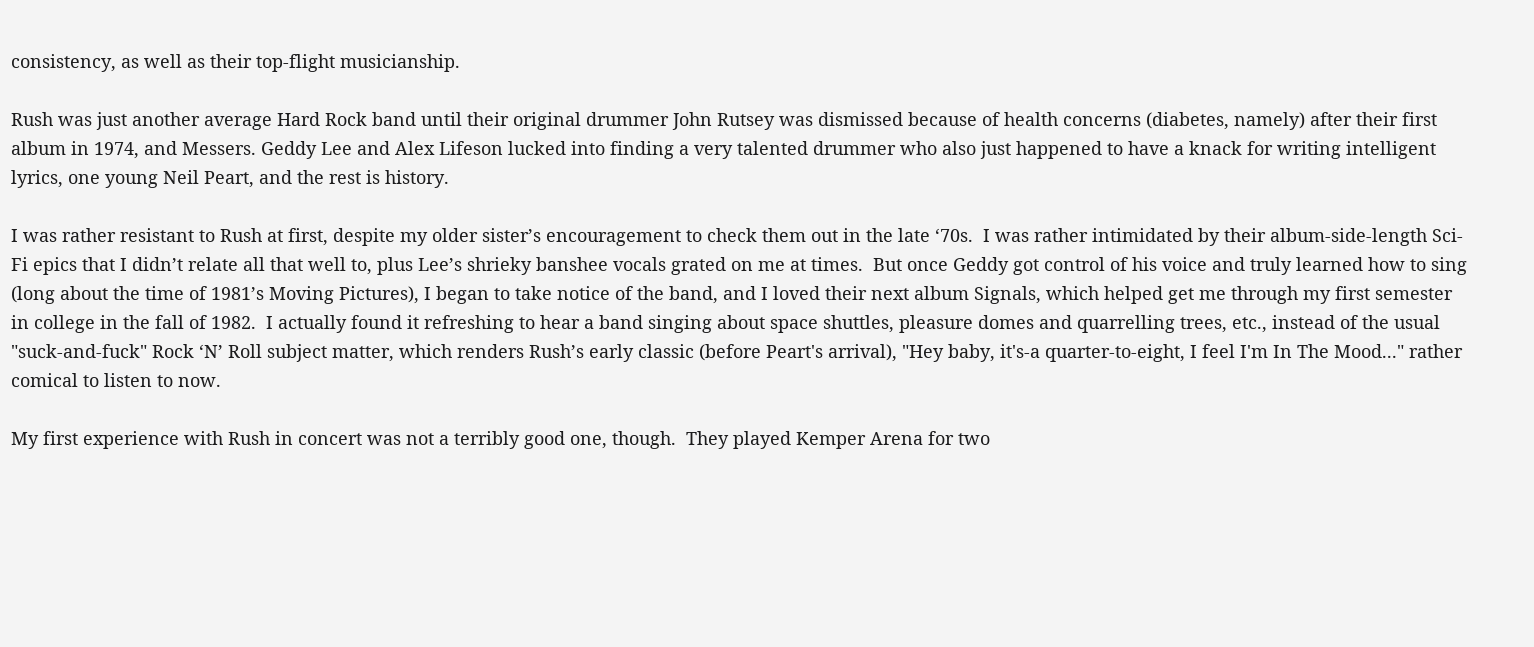consistency, as well as their top-flight musicianship.

Rush was just another average Hard Rock band until their original drummer John Rutsey was dismissed because of health concerns (diabetes, namely) after their first album in 1974, and Messers. Geddy Lee and Alex Lifeson lucked into finding a very talented drummer who also just happened to have a knack for writing intelligent lyrics, one young Neil Peart, and the rest is history.

I was rather resistant to Rush at first, despite my older sister’s encouragement to check them out in the late ‘70s.  I was rather intimidated by their album-side-length Sci-Fi epics that I didn’t relate all that well to, plus Lee’s shrieky banshee vocals grated on me at times.  But once Geddy got control of his voice and truly learned how to sing (long about the time of 1981’s Moving Pictures), I began to take notice of the band, and I loved their next album Signals, which helped get me through my first semester in college in the fall of 1982.  I actually found it refreshing to hear a band singing about space shuttles, pleasure domes and quarrelling trees, etc., instead of the usual "suck-and-fuck" Rock ‘N’ Roll subject matter, which renders Rush’s early classic (before Peart's arrival), "Hey baby, it's-a quarter-to-eight, I feel I'm In The Mood..." rather comical to listen to now.

My first experience with Rush in concert was not a terribly good one, though.  They played Kemper Arena for two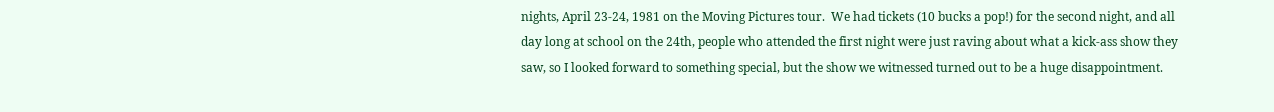nights, April 23-24, 1981 on the Moving Pictures tour.  We had tickets (10 bucks a pop!) for the second night, and all day long at school on the 24th, people who attended the first night were just raving about what a kick-ass show they saw, so I looked forward to something special, but the show we witnessed turned out to be a huge disappointment.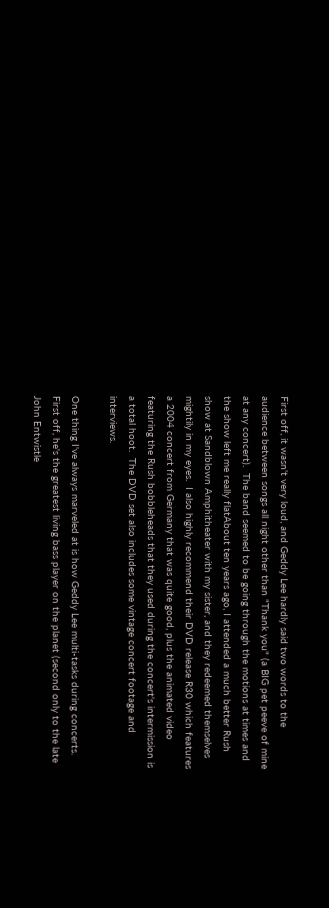First off, it wasn't very loud, and Geddy Lee hardly said two words to the audience between songs all night other than "Thank you" (a BIG pet peeve of mine at any concert).  The band seemed to be going through the motions at times and the show left me really flatAbout ten years ago, I attended a much better Rush show at Sandblown Amphitheater with my sister, and they redeemed themselves mightily in my eyes.  I also highly recommend their DVD release R30 which features a 2004 concert from Germany that was quite good, plus the animated video featuring the Rush bobbleheads that they used during the concert's intermission is a total hoot.  The DVD set also includes some vintage concert footage and interviews.

One thing I've always marveled at is how Geddy Lee multi-tasks during concerts.  First off, he's the greatest living bass player on the planet (second only to the late John Entwistle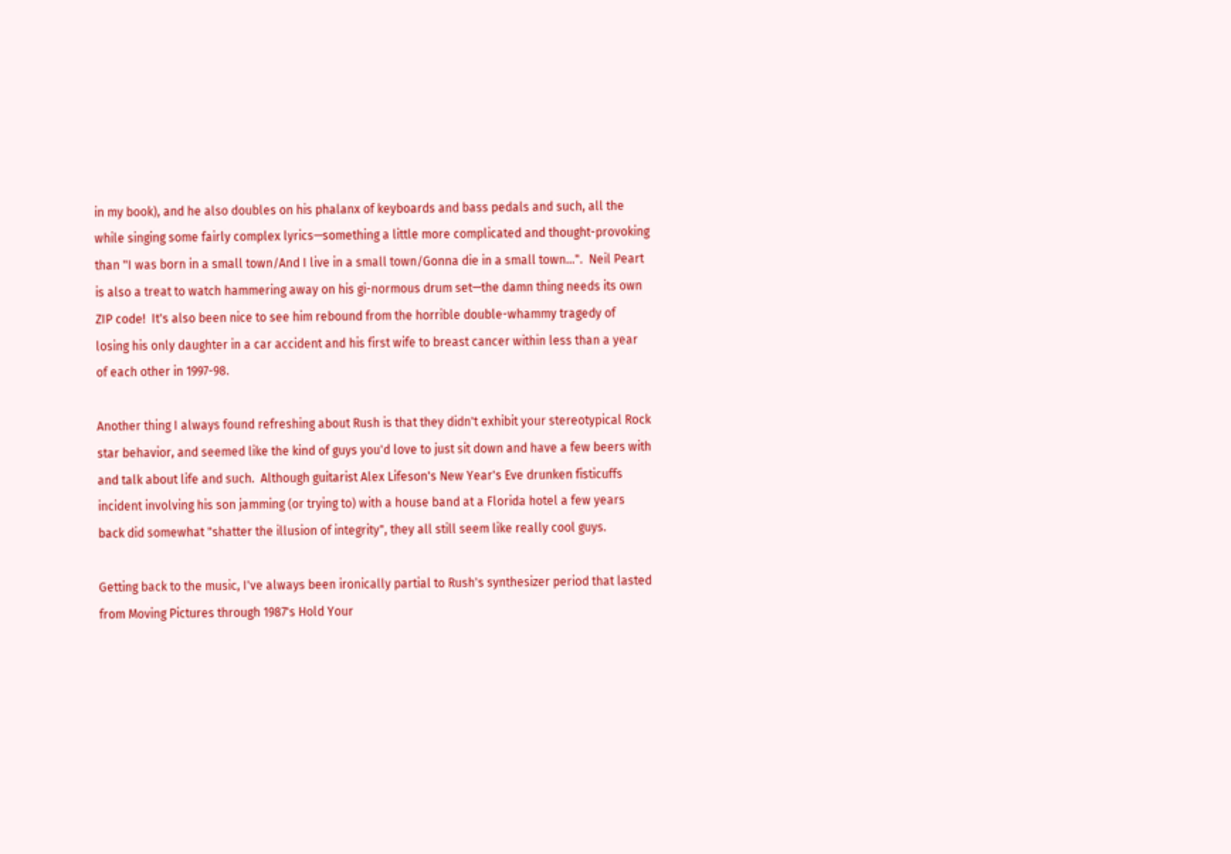in my book), and he also doubles on his phalanx of keyboards and bass pedals and such, all the while singing some fairly complex lyrics—something a little more complicated and thought-provoking than "I was born in a small town/And I live in a small town/Gonna die in a small town...".  Neil Peart is also a treat to watch hammering away on his gi-normous drum set—the damn thing needs its own ZIP code!  It's also been nice to see him rebound from the horrible double-whammy tragedy of losing his only daughter in a car accident and his first wife to breast cancer within less than a year of each other in 1997-98.

Another thing I always found refreshing about Rush is that they didn't exhibit your stereotypical Rock star behavior, and seemed like the kind of guys you'd love to just sit down and have a few beers with and talk about life and such.  Although guitarist Alex Lifeson's New Year's Eve drunken fisticuffs incident involving his son jamming (or trying to) with a house band at a Florida hotel a few years back did somewhat "shatter the illusion of integrity", they all still seem like really cool guys.

Getting back to the music, I've always been ironically partial to Rush's synthesizer period that lasted from Moving Pictures through 1987's Hold Your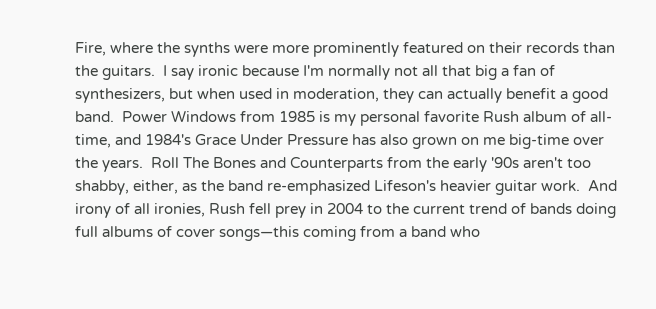Fire, where the synths were more prominently featured on their records than the guitars.  I say ironic because I'm normally not all that big a fan of synthesizers, but when used in moderation, they can actually benefit a good band.  Power Windows from 1985 is my personal favorite Rush album of all-time, and 1984's Grace Under Pressure has also grown on me big-time over the years.  Roll The Bones and Counterparts from the early '90s aren't too shabby, either, as the band re-emphasized Lifeson's heavier guitar work.  And irony of all ironies, Rush fell prey in 2004 to the current trend of bands doing full albums of cover songs—this coming from a band who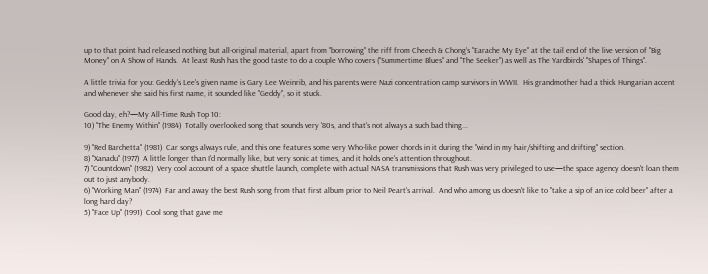up to that point had released nothing but all-original material, apart from "borrowing" the riff from Cheech & Chong's "Earache My Eye" at the tail end of the live version of "Big Money" on A Show of Hands.  At least Rush has the good taste to do a couple Who covers ("Summertime Blues" and "The Seeker") as well as The Yardbirds' "Shapes of Things".

A little trivia for you: Geddy's Lee's given name is Gary Lee Weinrib, and his parents were Nazi concentration camp survivors in WWII.  His grandmother had a thick Hungarian accent and whenever she said his first name, it sounded like "Geddy", so it stuck.

Good day, eh?—My All-Time Rush Top 10:
10) "The Enemy Within" (1984)  Totally overlooked song that sounds very '80s, and that's not always a such bad thing...

9) "Red Barchetta" (1981)  Car songs always rule, and this one features some very Who-like power chords in it during the "wind in my hair/shifting and drifting" section.
8) "Xanadu" (1977)  A little longer than I'd normally like, but very sonic at times, and it holds one's attention throughout.
7) "Countdown" (1982)  Very cool account of a space shuttle launch, complete with actual NASA transmissions that Rush was very privileged to use—the space agency doesn't loan them out to just anybody.
6) "Working Man" (1974)  Far and away the best Rush song from that first album prior to Neil Peart's arrival.  And who among us doesn't like to "take a sip of an ice cold beer" after a long hard day?
5) "Face Up" (1991)  Cool song that gave me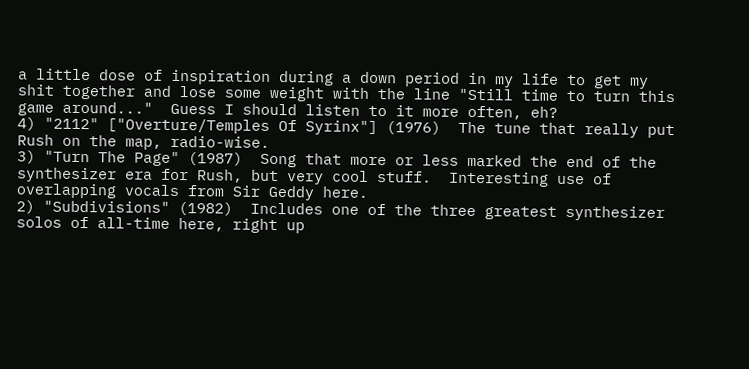a little dose of inspiration during a down period in my life to get my shit together and lose some weight with the line "Still time to turn this game around..."  Guess I should listen to it more often, eh?
4) "2112" ["Overture/Temples Of Syrinx"] (1976)  The tune that really put Rush on the map, radio-wise.
3) "Turn The Page" (1987)  Song that more or less marked the end of the synthesizer era for Rush, but very cool stuff.  Interesting use of overlapping vocals from Sir Geddy here.
2) "Subdivisions" (1982)  Includes one of the three greatest synthesizer solos of all-time here, right up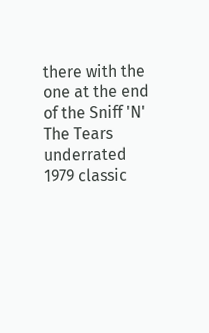there with the one at the end of the Sniff 'N' The Tears underrated 1979 classic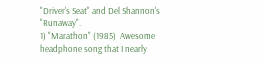"Driver's Seat" and Del Shannon's "Runaway".
1) "Marathon" (1985)  Awesome headphone song that I nearly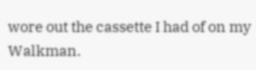wore out the cassette I had of on my Walkman.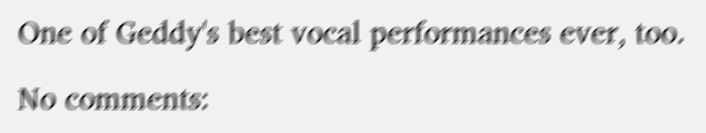One of Geddy's best vocal performances ever, too.

No comments: